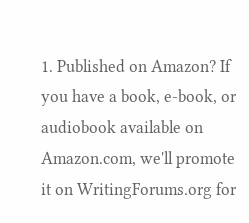1. Published on Amazon? If you have a book, e-book, or audiobook available on Amazon.com, we'll promote it on WritingForums.org for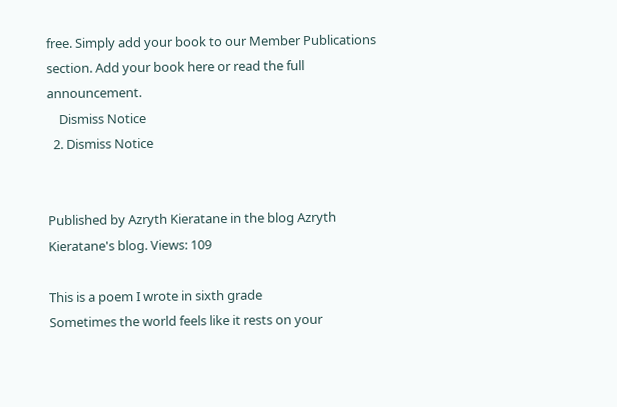free. Simply add your book to our Member Publications section. Add your book here or read the full announcement.
    Dismiss Notice
  2. Dismiss Notice


Published by Azryth Kieratane in the blog Azryth Kieratane's blog. Views: 109

This is a poem I wrote in sixth grade
Sometimes the world feels like it rests on your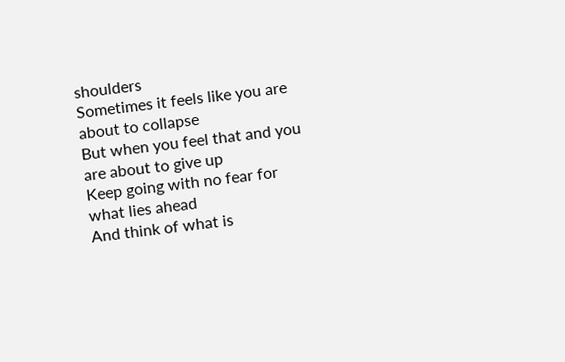shoulders
Sometimes it feels like you are about to collapse
But when you feel that and you are about to give up
Keep going with no fear for what lies ahead
And think of what is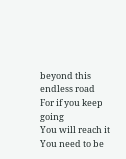beyond this endless road
For if you keep going
You will reach it
You need to be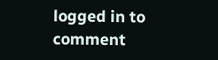logged in to comment